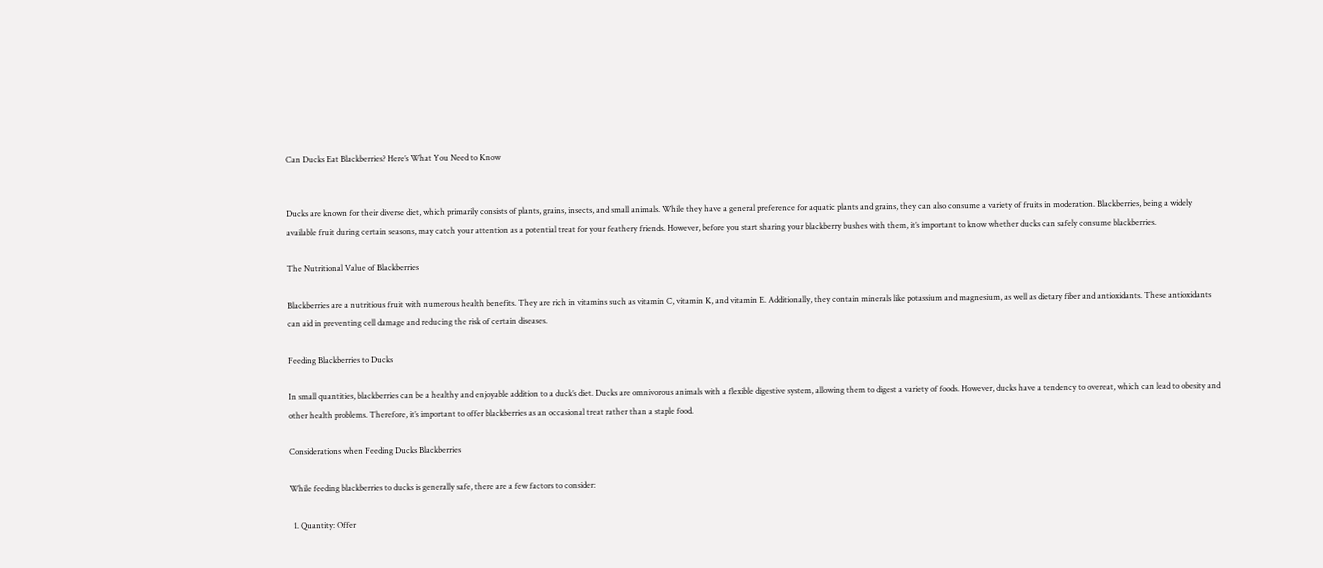Can Ducks Eat Blackberries? Here’s What You Need to Know


Ducks are known for their diverse diet, which primarily consists of plants, grains, insects, and small animals. While they have a general preference for aquatic plants and grains, they can also consume a variety of fruits in moderation. Blackberries, being a widely available fruit during certain seasons, may catch your attention as a potential treat for your feathery friends. However, before you start sharing your blackberry bushes with them, it’s important to know whether ducks can safely consume blackberries.

The Nutritional Value of Blackberries

Blackberries are a nutritious fruit with numerous health benefits. They are rich in vitamins such as vitamin C, vitamin K, and vitamin E. Additionally, they contain minerals like potassium and magnesium, as well as dietary fiber and antioxidants. These antioxidants can aid in preventing cell damage and reducing the risk of certain diseases.

Feeding Blackberries to Ducks

In small quantities, blackberries can be a healthy and enjoyable addition to a duck’s diet. Ducks are omnivorous animals with a flexible digestive system, allowing them to digest a variety of foods. However, ducks have a tendency to overeat, which can lead to obesity and other health problems. Therefore, it’s important to offer blackberries as an occasional treat rather than a staple food.

Considerations when Feeding Ducks Blackberries

While feeding blackberries to ducks is generally safe, there are a few factors to consider:

  1. Quantity: Offer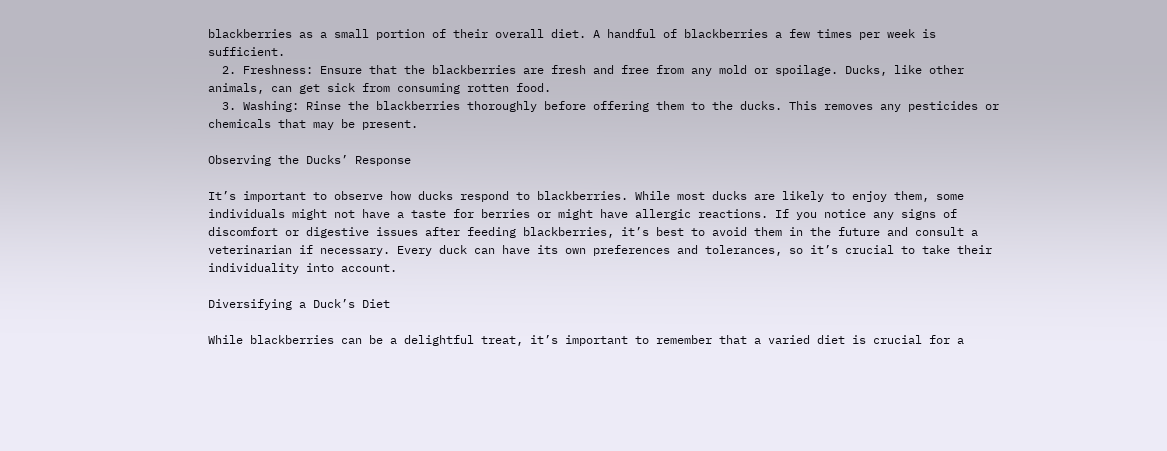blackberries as a small portion of their overall diet. A handful of blackberries a few times per week is sufficient.
  2. Freshness: Ensure that the blackberries are fresh and free from any mold or spoilage. Ducks, like other animals, can get sick from consuming rotten food.
  3. Washing: Rinse the blackberries thoroughly before offering them to the ducks. This removes any pesticides or chemicals that may be present.

Observing the Ducks’ Response

It’s important to observe how ducks respond to blackberries. While most ducks are likely to enjoy them, some individuals might not have a taste for berries or might have allergic reactions. If you notice any signs of discomfort or digestive issues after feeding blackberries, it’s best to avoid them in the future and consult a veterinarian if necessary. Every duck can have its own preferences and tolerances, so it’s crucial to take their individuality into account.

Diversifying a Duck’s Diet

While blackberries can be a delightful treat, it’s important to remember that a varied diet is crucial for a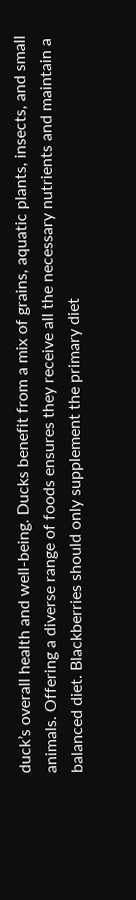duck’s overall health and well-being. Ducks benefit from a mix of grains, aquatic plants, insects, and small animals. Offering a diverse range of foods ensures they receive all the necessary nutrients and maintain a balanced diet. Blackberries should only supplement the primary diet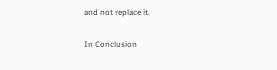and not replace it.

In Conclusion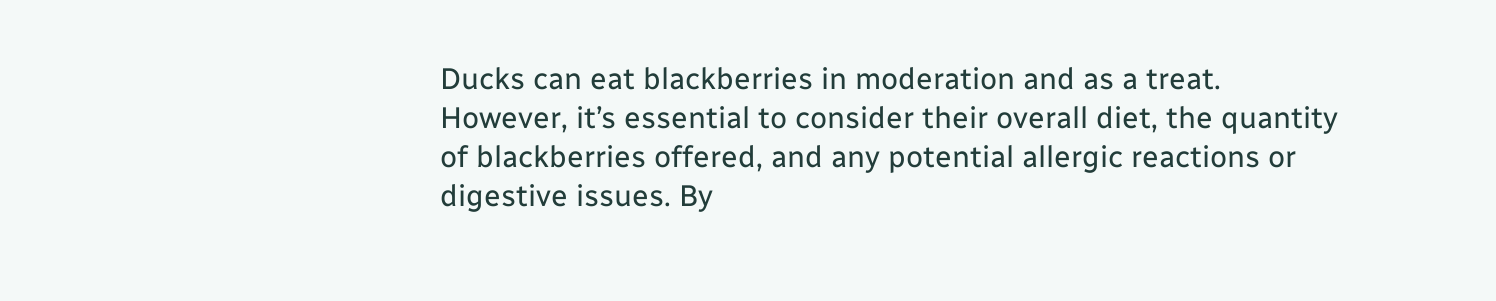Ducks can eat blackberries in moderation and as a treat. However, it’s essential to consider their overall diet, the quantity of blackberries offered, and any potential allergic reactions or digestive issues. By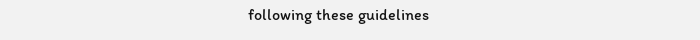following these guidelines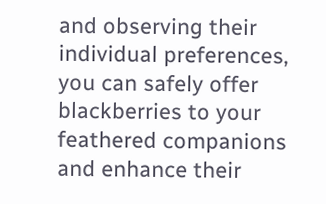and observing their individual preferences, you can safely offer blackberries to your feathered companions and enhance their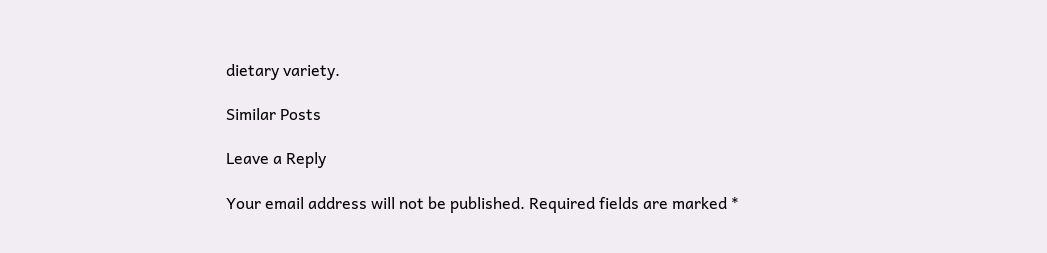dietary variety.

Similar Posts

Leave a Reply

Your email address will not be published. Required fields are marked *